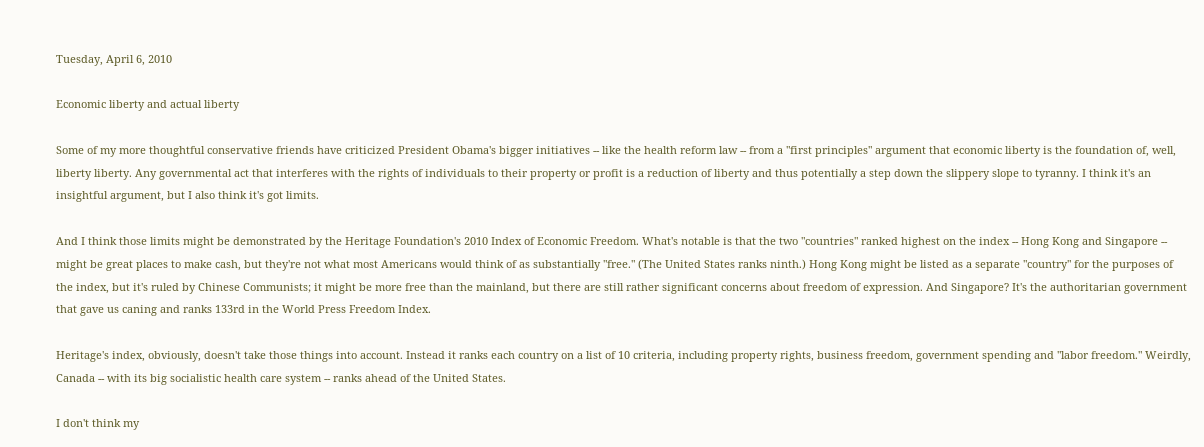Tuesday, April 6, 2010

Economic liberty and actual liberty

Some of my more thoughtful conservative friends have criticized President Obama's bigger initiatives -- like the health reform law -- from a "first principles" argument that economic liberty is the foundation of, well, liberty liberty. Any governmental act that interferes with the rights of individuals to their property or profit is a reduction of liberty and thus potentially a step down the slippery slope to tyranny. I think it's an insightful argument, but I also think it's got limits.

And I think those limits might be demonstrated by the Heritage Foundation's 2010 Index of Economic Freedom. What's notable is that the two "countries" ranked highest on the index -- Hong Kong and Singapore -- might be great places to make cash, but they're not what most Americans would think of as substantially "free." (The United States ranks ninth.) Hong Kong might be listed as a separate "country" for the purposes of the index, but it's ruled by Chinese Communists; it might be more free than the mainland, but there are still rather significant concerns about freedom of expression. And Singapore? It's the authoritarian government that gave us caning and ranks 133rd in the World Press Freedom Index.

Heritage's index, obviously, doesn't take those things into account. Instead it ranks each country on a list of 10 criteria, including property rights, business freedom, government spending and "labor freedom." Weirdly, Canada -- with its big socialistic health care system -- ranks ahead of the United States.

I don't think my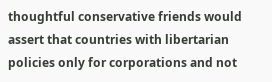thoughtful conservative friends would assert that countries with libertarian policies only for corporations and not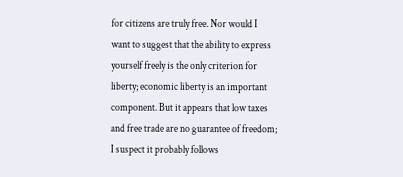for citizens are truly free. Nor would I want to suggest that the ability to express yourself freely is the only criterion for liberty; economic liberty is an important component. But it appears that low taxes and free trade are no guarantee of freedom; I suspect it probably follows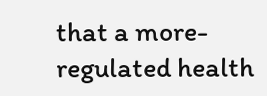that a more-regulated health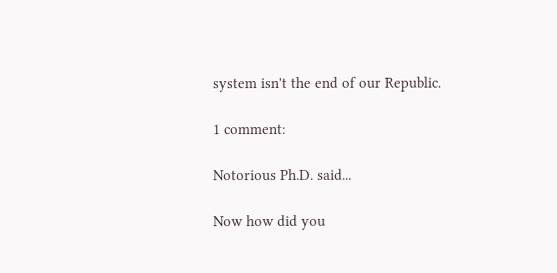system isn't the end of our Republic.

1 comment:

Notorious Ph.D. said...

Now how did you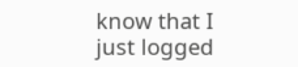know that I just logged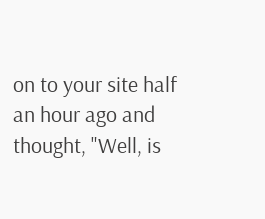on to your site half an hour ago and thought, "Well, is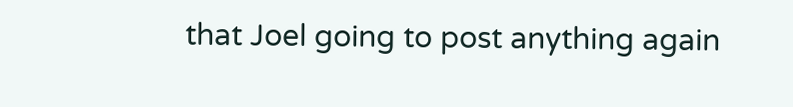that Joel going to post anything again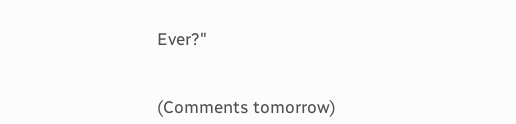Ever?"


(Comments tomorrow)